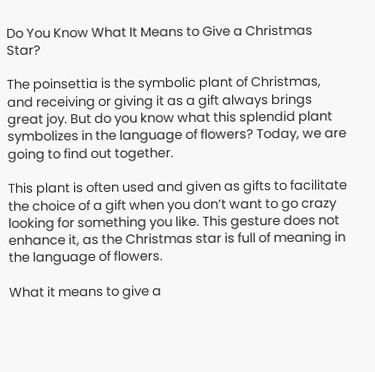Do You Know What It Means to Give a Christmas Star?

The poinsettia is the symbolic plant of Christmas, and receiving or giving it as a gift always brings great joy. But do you know what this splendid plant symbolizes in the language of flowers? Today, we are going to find out together.

This plant is often used and given as gifts to facilitate the choice of a gift when you don’t want to go crazy looking for something you like. This gesture does not enhance it, as the Christmas star is full of meaning in the language of flowers.

What it means to give a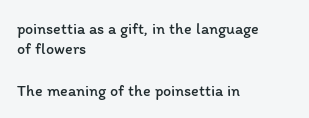poinsettia as a gift, in the language of flowers

The meaning of the poinsettia in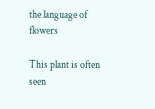the language of flowers

This plant is often seen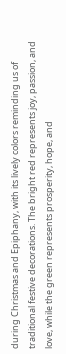during Christmas and Epiphany, with its lively colors reminding us of traditional festive decorations. The bright red represents joy, passion, and love, while the green represents prosperity, hope, and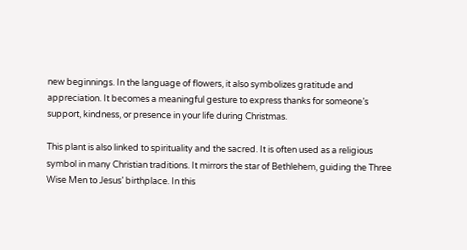new beginnings. In the language of flowers, it also symbolizes gratitude and appreciation. It becomes a meaningful gesture to express thanks for someone’s support, kindness, or presence in your life during Christmas.

This plant is also linked to spirituality and the sacred. It is often used as a religious symbol in many Christian traditions. It mirrors the star of Bethlehem, guiding the Three Wise Men to Jesus’ birthplace. In this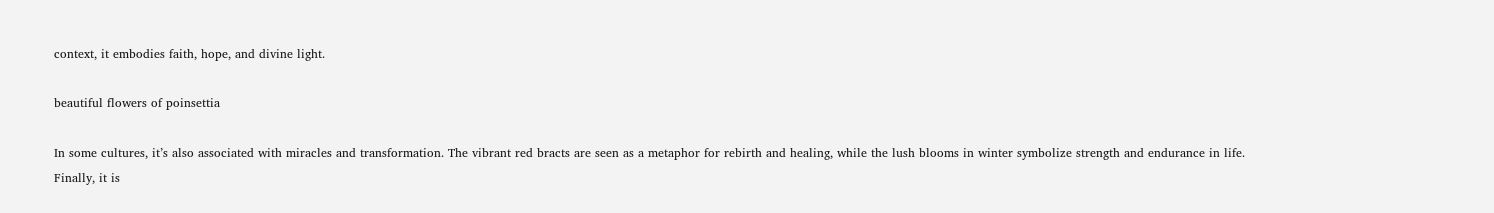context, it embodies faith, hope, and divine light.

beautiful flowers of poinsettia

In some cultures, it’s also associated with miracles and transformation. The vibrant red bracts are seen as a metaphor for rebirth and healing, while the lush blooms in winter symbolize strength and endurance in life. Finally, it is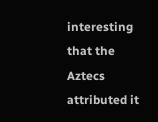interesting that the Aztecs attributed it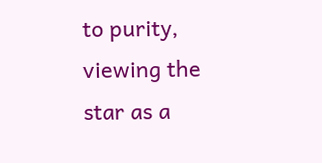to purity, viewing the star as a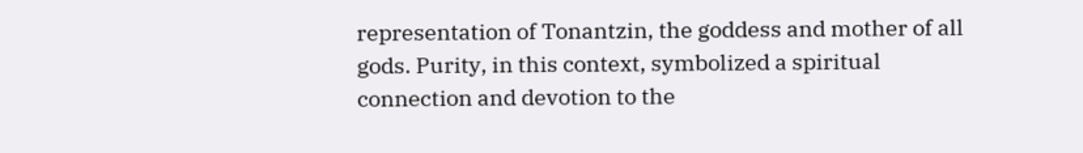representation of Tonantzin, the goddess and mother of all gods. Purity, in this context, symbolized a spiritual connection and devotion to the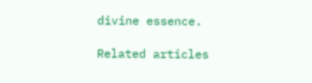divine essence.

Related articles